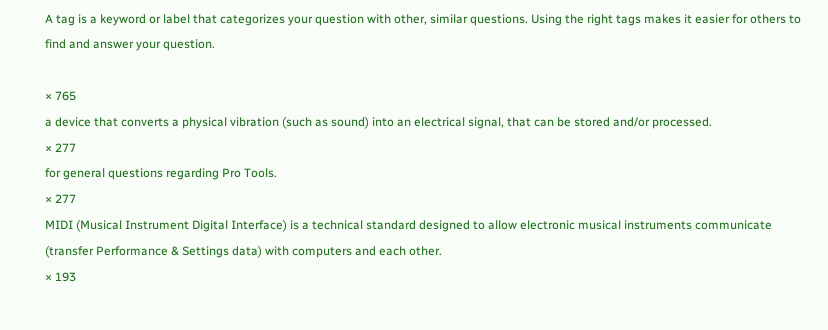A tag is a keyword or label that categorizes your question with other, similar questions. Using the right tags makes it easier for others to find and answer your question.

× 765
a device that converts a physical vibration (such as sound) into an electrical signal, that can be stored and/or processed.
× 277
for general questions regarding Pro Tools.
× 277
MIDI (Musical Instrument Digital Interface) is a technical standard designed to allow electronic musical instruments communicate (transfer Performance & Settings data) with computers and each other.
× 193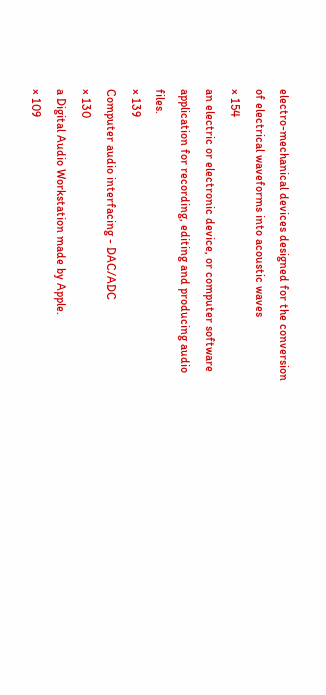electro-mechanical devices designed for the conversion of electrical waveforms into acoustic waves
× 154
an electric or electronic device, or computer software application for recording, editing and producing audio files.
× 139
Computer audio interfacing - DAC/ADC
× 130
a Digital Audio Workstation made by Apple.
× 109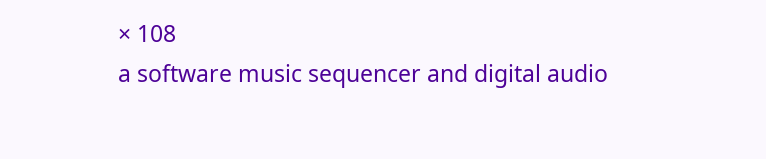× 108
a software music sequencer and digital audio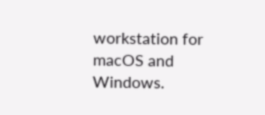workstation for macOS and Windows.